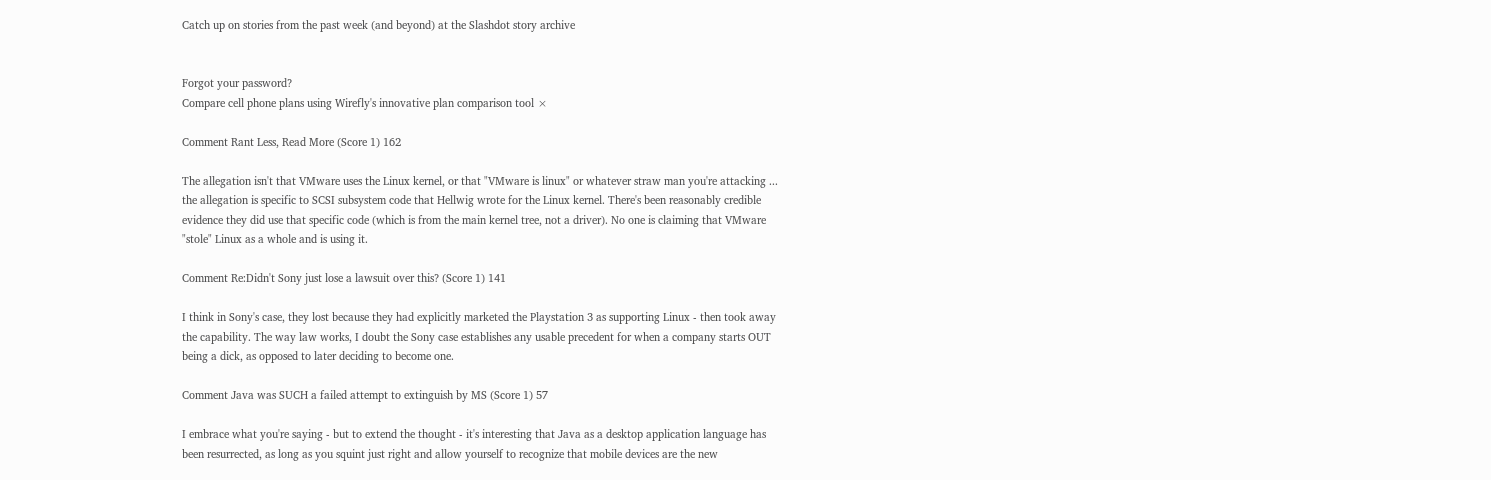Catch up on stories from the past week (and beyond) at the Slashdot story archive


Forgot your password?
Compare cell phone plans using Wirefly's innovative plan comparison tool ×

Comment Rant Less, Read More (Score 1) 162

The allegation isn't that VMware uses the Linux kernel, or that "VMware is linux" or whatever straw man you're attacking ... the allegation is specific to SCSI subsystem code that Hellwig wrote for the Linux kernel. There's been reasonably credible evidence they did use that specific code (which is from the main kernel tree, not a driver). No one is claiming that VMware "stole" Linux as a whole and is using it.

Comment Re:Didn't Sony just lose a lawsuit over this? (Score 1) 141

I think in Sony's case, they lost because they had explicitly marketed the Playstation 3 as supporting Linux - then took away the capability. The way law works, I doubt the Sony case establishes any usable precedent for when a company starts OUT being a dick, as opposed to later deciding to become one.

Comment Java was SUCH a failed attempt to extinguish by MS (Score 1) 57

I embrace what you're saying - but to extend the thought - it's interesting that Java as a desktop application language has been resurrected, as long as you squint just right and allow yourself to recognize that mobile devices are the new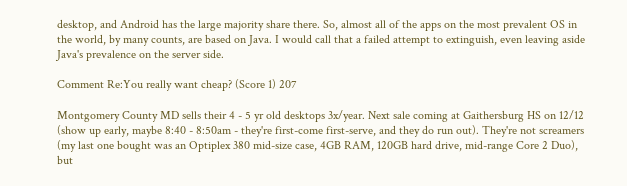desktop, and Android has the large majority share there. So, almost all of the apps on the most prevalent OS in the world, by many counts, are based on Java. I would call that a failed attempt to extinguish, even leaving aside Java's prevalence on the server side.

Comment Re:You really want cheap? (Score 1) 207

Montgomery County MD sells their 4 - 5 yr old desktops 3x/year. Next sale coming at Gaithersburg HS on 12/12 (show up early, maybe 8:40 - 8:50am - they're first-come first-serve, and they do run out). They're not screamers (my last one bought was an Optiplex 380 mid-size case, 4GB RAM, 120GB hard drive, mid-range Core 2 Duo), but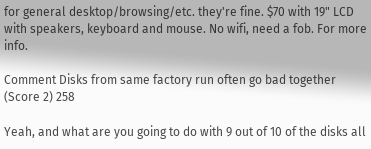for general desktop/browsing/etc. they're fine. $70 with 19" LCD with speakers, keyboard and mouse. No wifi, need a fob. For more info.

Comment Disks from same factory run often go bad together (Score 2) 258

Yeah, and what are you going to do with 9 out of 10 of the disks all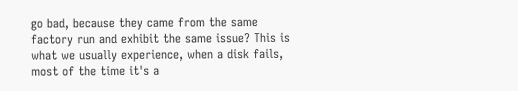go bad, because they came from the same factory run and exhibit the same issue? This is what we usually experience, when a disk fails, most of the time it's a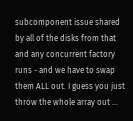subcomponent issue shared by all of the disks from that and any concurrent factory runs - and we have to swap them ALL out. I guess you just throw the whole array out ...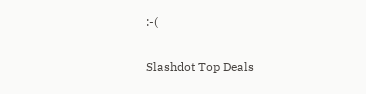:-(

Slashdot Top Deals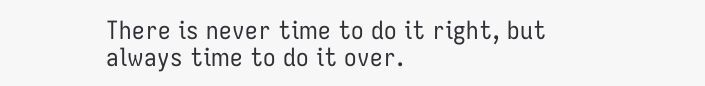There is never time to do it right, but always time to do it over.